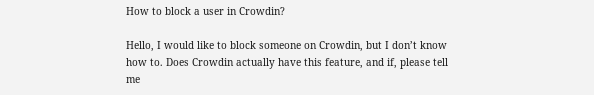How to block a user in Crowdin?

Hello, I would like to block someone on Crowdin, but I don’t know how to. Does Crowdin actually have this feature, and if, please tell me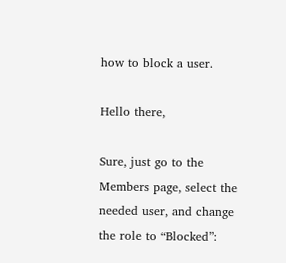how to block a user.

Hello there,

Sure, just go to the Members page, select the needed user, and change the role to “Blocked”: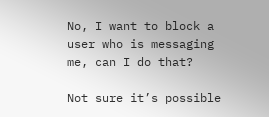No, I want to block a user who is messaging me, can I do that?

Not sure it’s possible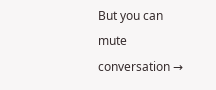But you can mute conversation →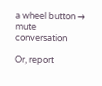a wheel button → mute conversation

Or, report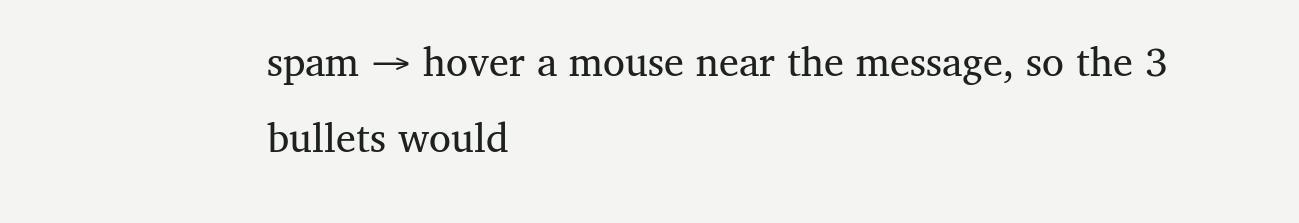spam → hover a mouse near the message, so the 3 bullets would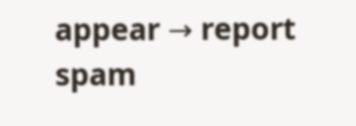appear → report spam